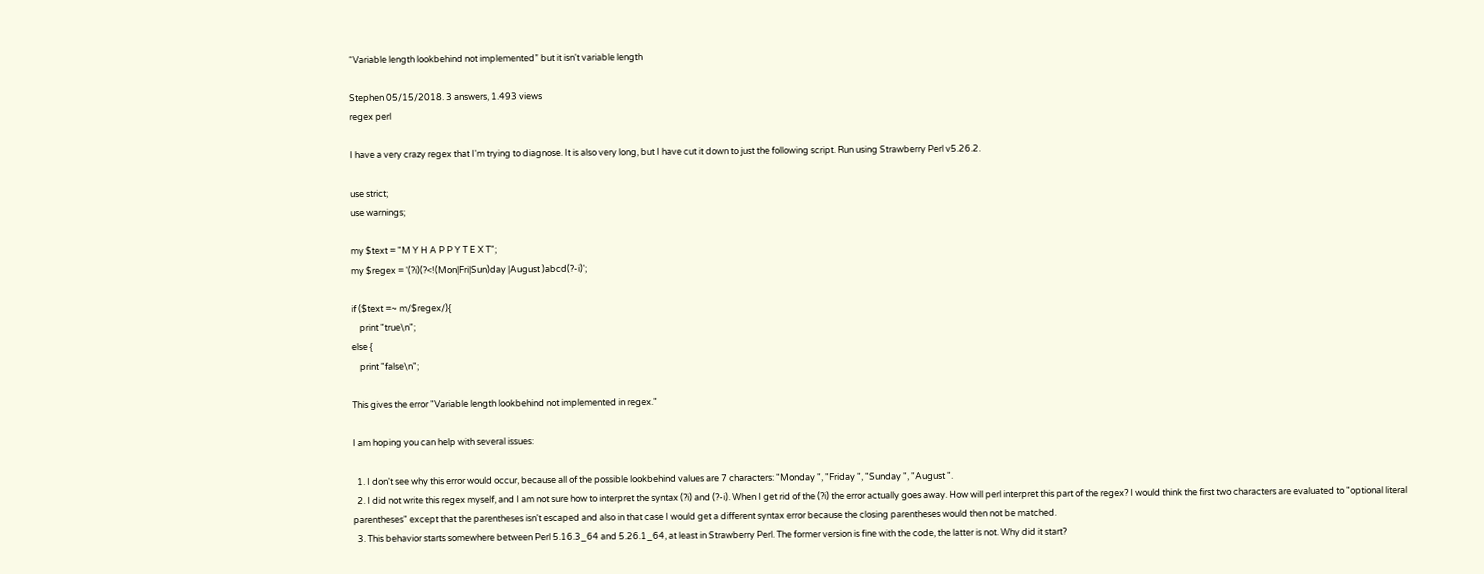“Variable length lookbehind not implemented” but it isn't variable length

Stephen 05/15/2018. 3 answers, 1.493 views
regex perl

I have a very crazy regex that I'm trying to diagnose. It is also very long, but I have cut it down to just the following script. Run using Strawberry Perl v5.26.2.

use strict;
use warnings;

my $text = "M Y H A P P Y T E X T";
my $regex = '(?i)(?<!(Mon|Fri|Sun)day |August )abcd(?-i)';

if ($text =~ m/$regex/){
    print "true\n";
else {
    print "false\n";

This gives the error "Variable length lookbehind not implemented in regex."

I am hoping you can help with several issues:

  1. I don't see why this error would occur, because all of the possible lookbehind values are 7 characters: "Monday ", "Friday ", "Sunday ", "August ".
  2. I did not write this regex myself, and I am not sure how to interpret the syntax (?i) and (?-i). When I get rid of the (?i) the error actually goes away. How will perl interpret this part of the regex? I would think the first two characters are evaluated to "optional literal parentheses" except that the parentheses isn't escaped and also in that case I would get a different syntax error because the closing parentheses would then not be matched.
  3. This behavior starts somewhere between Perl 5.16.3_64 and 5.26.1_64, at least in Strawberry Perl. The former version is fine with the code, the latter is not. Why did it start?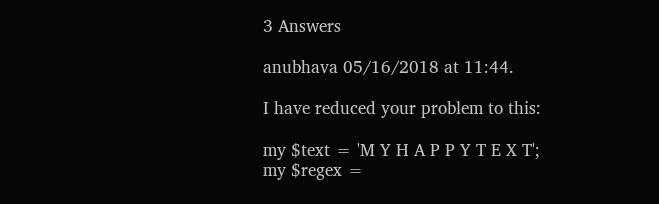3 Answers

anubhava 05/16/2018 at 11:44.

I have reduced your problem to this:

my $text = 'M Y H A P P Y T E X T';
my $regex =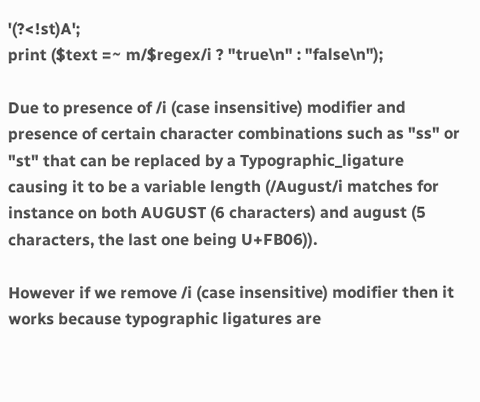'(?<!st)A';
print ($text =~ m/$regex/i ? "true\n" : "false\n");

Due to presence of /i (case insensitive) modifier and presence of certain character combinations such as "ss" or "st" that can be replaced by a Typographic_ligature causing it to be a variable length (/August/i matches for instance on both AUGUST (6 characters) and august (5 characters, the last one being U+FB06)).

However if we remove /i (case insensitive) modifier then it works because typographic ligatures are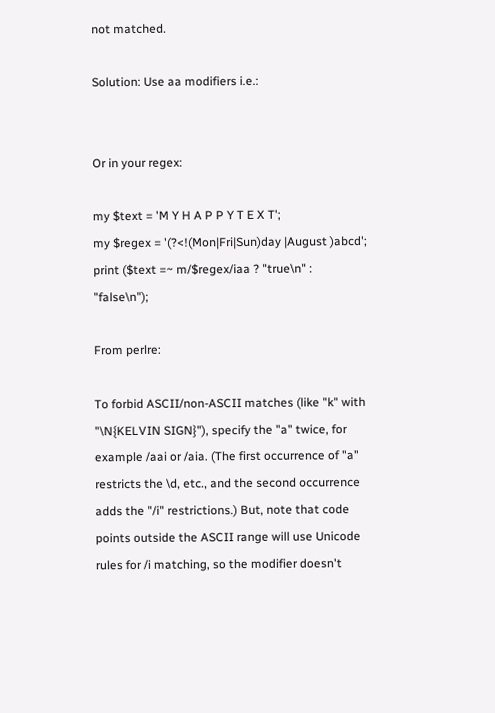not matched.

Solution: Use aa modifiers i.e.:


Or in your regex:

my $text = 'M Y H A P P Y T E X T';
my $regex = '(?<!(Mon|Fri|Sun)day |August )abcd';
print ($text =~ m/$regex/iaa ? "true\n" : "false\n");

From perlre:

To forbid ASCII/non-ASCII matches (like "k" with "\N{KELVIN SIGN}"), specify the "a" twice, for example /aai or /aia. (The first occurrence of "a" restricts the \d, etc., and the second occurrence adds the "/i" restrictions.) But, note that code points outside the ASCII range will use Unicode rules for /i matching, so the modifier doesn't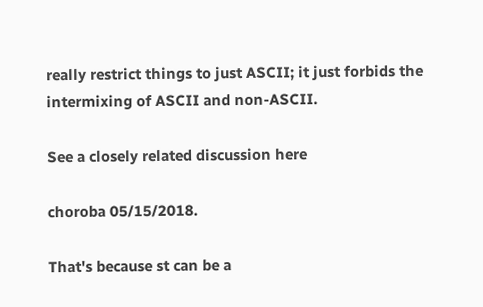really restrict things to just ASCII; it just forbids the intermixing of ASCII and non-ASCII.

See a closely related discussion here

choroba 05/15/2018.

That's because st can be a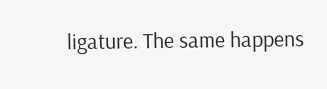ligature. The same happens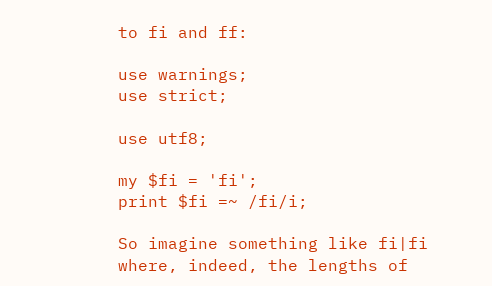to fi and ff:

use warnings;
use strict;

use utf8;

my $fi = 'fi';
print $fi =~ /fi/i;

So imagine something like fi|fi where, indeed, the lengths of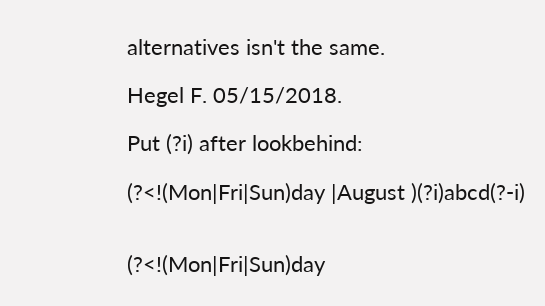alternatives isn't the same.

Hegel F. 05/15/2018.

Put (?i) after lookbehind:

(?<!(Mon|Fri|Sun)day |August )(?i)abcd(?-i)


(?<!(Mon|Fri|Sun)day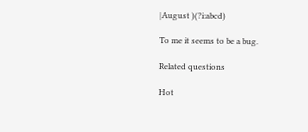|August )(?i:abcd)

To me it seems to be a bug.

Related questions

Hot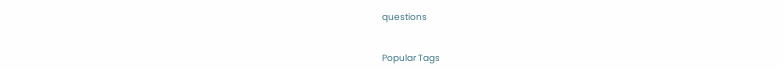questions


Popular Tags